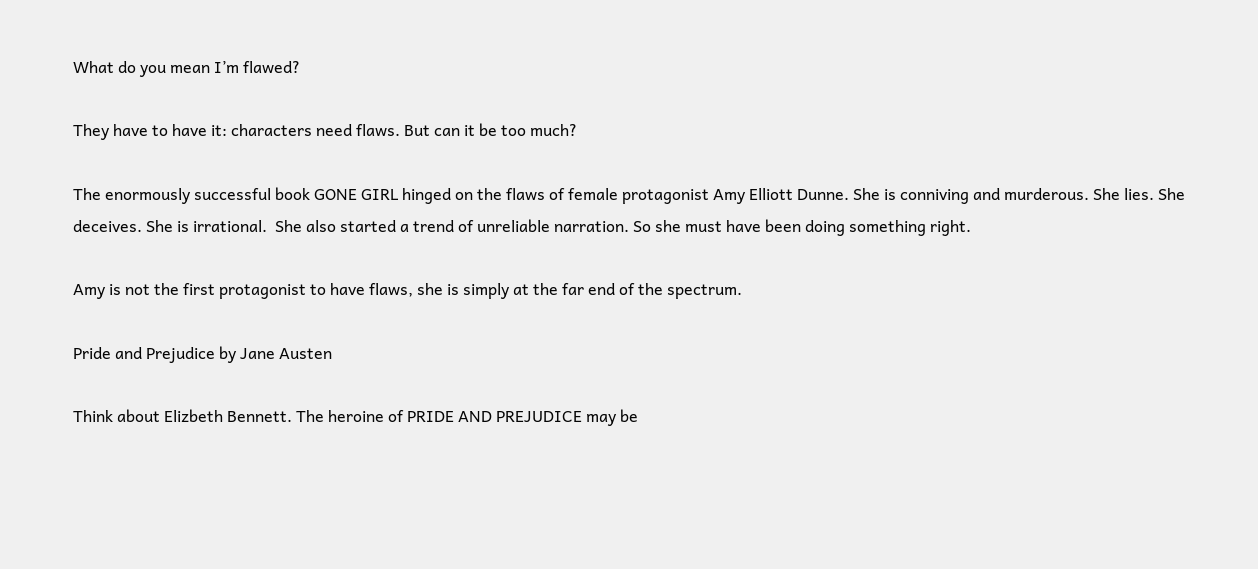What do you mean I’m flawed?

They have to have it: characters need flaws. But can it be too much?

The enormously successful book GONE GIRL hinged on the flaws of female protagonist Amy Elliott Dunne. She is conniving and murderous. She lies. She deceives. She is irrational.  She also started a trend of unreliable narration. So she must have been doing something right.

Amy is not the first protagonist to have flaws, she is simply at the far end of the spectrum.

Pride and Prejudice by Jane Austen

Think about Elizbeth Bennett. The heroine of PRIDE AND PREJUDICE may be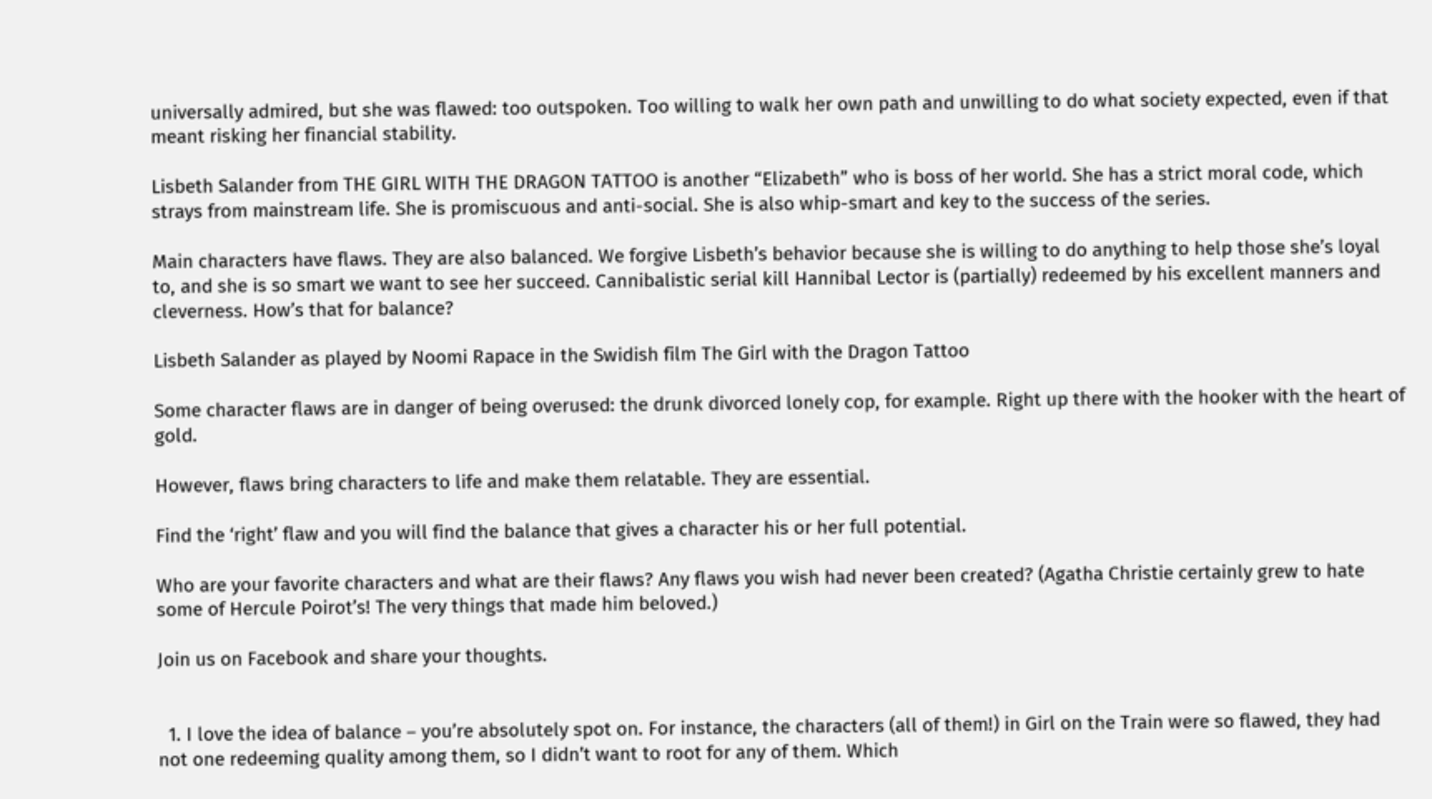universally admired, but she was flawed: too outspoken. Too willing to walk her own path and unwilling to do what society expected, even if that meant risking her financial stability.

Lisbeth Salander from THE GIRL WITH THE DRAGON TATTOO is another “Elizabeth” who is boss of her world. She has a strict moral code, which strays from mainstream life. She is promiscuous and anti-social. She is also whip-smart and key to the success of the series.

Main characters have flaws. They are also balanced. We forgive Lisbeth’s behavior because she is willing to do anything to help those she’s loyal to, and she is so smart we want to see her succeed. Cannibalistic serial kill Hannibal Lector is (partially) redeemed by his excellent manners and cleverness. How’s that for balance?

Lisbeth Salander as played by Noomi Rapace in the Swidish film The Girl with the Dragon Tattoo

Some character flaws are in danger of being overused: the drunk divorced lonely cop, for example. Right up there with the hooker with the heart of gold.

However, flaws bring characters to life and make them relatable. They are essential.

Find the ‘right’ flaw and you will find the balance that gives a character his or her full potential.

Who are your favorite characters and what are their flaws? Any flaws you wish had never been created? (Agatha Christie certainly grew to hate some of Hercule Poirot’s! The very things that made him beloved.)

Join us on Facebook and share your thoughts.


  1. I love the idea of balance – you’re absolutely spot on. For instance, the characters (all of them!) in Girl on the Train were so flawed, they had not one redeeming quality among them, so I didn’t want to root for any of them. Which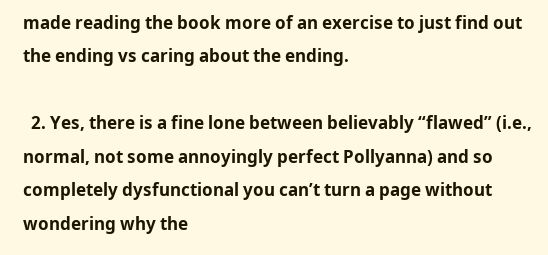made reading the book more of an exercise to just find out the ending vs caring about the ending.

  2. Yes, there is a fine lone between believably “flawed” (i.e., normal, not some annoyingly perfect Pollyanna) and so completely dysfunctional you can’t turn a page without wondering why the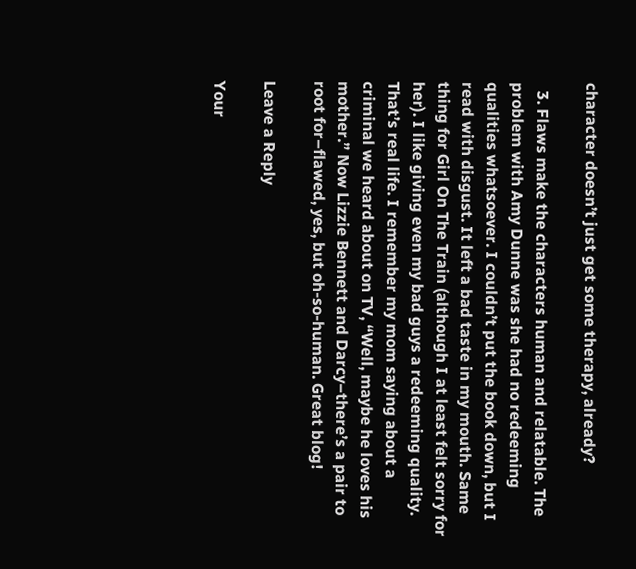character doesn’t just get some therapy, already?

  3. Flaws make the characters human and relatable. The problem with Amy Dunne was she had no redeeming qualities whatsoever. I couldn’t put the book down, but I read with disgust. It left a bad taste in my mouth. Same thing for Girl On The Train (although I at least felt sorry for her). I like giving even my bad guys a redeeming quality. That’s real life. I remember my mom saying about a criminal we heard about on TV, “Well, maybe he loves his mother.” Now Lizzie Bennett and Darcy–there’s a pair to root for–flawed, yes, but oh-so-human. Great blog!

Leave a Reply

Your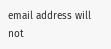email address will not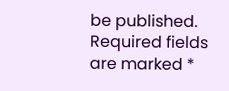be published. Required fields are marked *